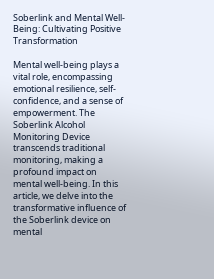Soberlink and Mental Well-Being: Cultivating Positive Transformation

Mental well-being plays a vital role, encompassing emotional resilience, self-confidence, and a sense of empowerment. The Soberlink Alcohol Monitoring Device transcends traditional monitoring, making a profound impact on mental well-being. In this article, we delve into the transformative influence of the Soberlink device on mental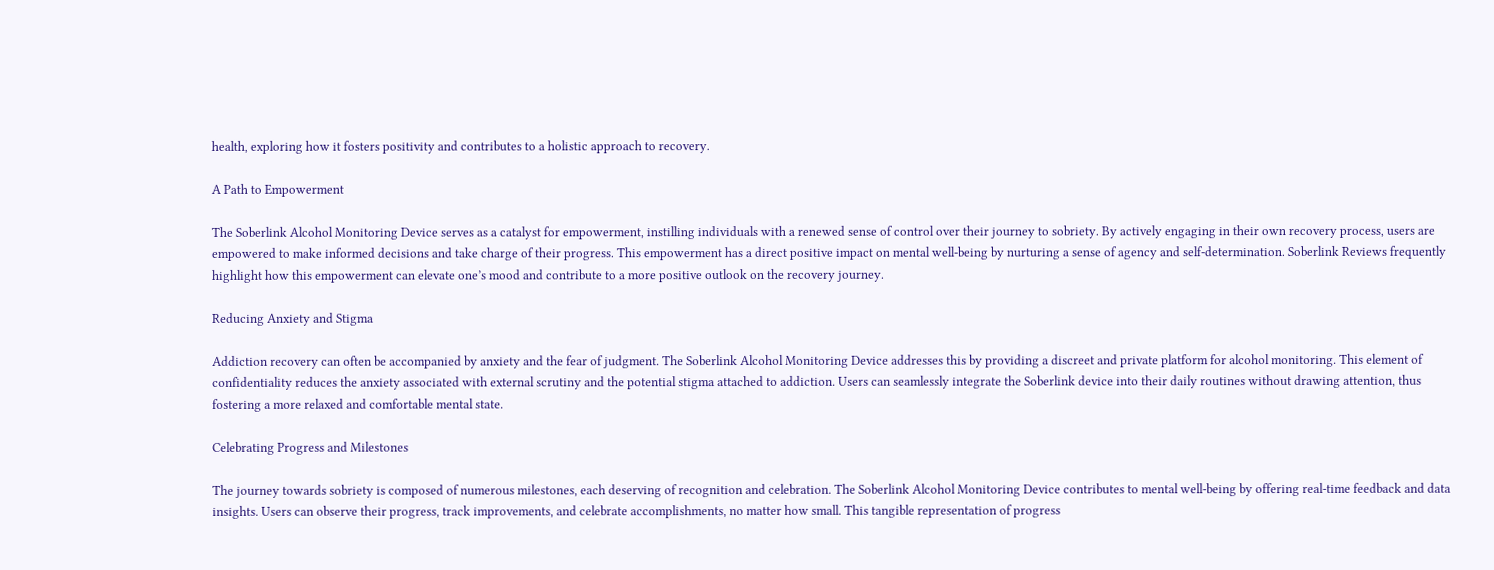health, exploring how it fosters positivity and contributes to a holistic approach to recovery.

A Path to Empowerment

The Soberlink Alcohol Monitoring Device serves as a catalyst for empowerment, instilling individuals with a renewed sense of control over their journey to sobriety. By actively engaging in their own recovery process, users are empowered to make informed decisions and take charge of their progress. This empowerment has a direct positive impact on mental well-being by nurturing a sense of agency and self-determination. Soberlink Reviews frequently highlight how this empowerment can elevate one’s mood and contribute to a more positive outlook on the recovery journey.

Reducing Anxiety and Stigma

Addiction recovery can often be accompanied by anxiety and the fear of judgment. The Soberlink Alcohol Monitoring Device addresses this by providing a discreet and private platform for alcohol monitoring. This element of confidentiality reduces the anxiety associated with external scrutiny and the potential stigma attached to addiction. Users can seamlessly integrate the Soberlink device into their daily routines without drawing attention, thus fostering a more relaxed and comfortable mental state.

Celebrating Progress and Milestones

The journey towards sobriety is composed of numerous milestones, each deserving of recognition and celebration. The Soberlink Alcohol Monitoring Device contributes to mental well-being by offering real-time feedback and data insights. Users can observe their progress, track improvements, and celebrate accomplishments, no matter how small. This tangible representation of progress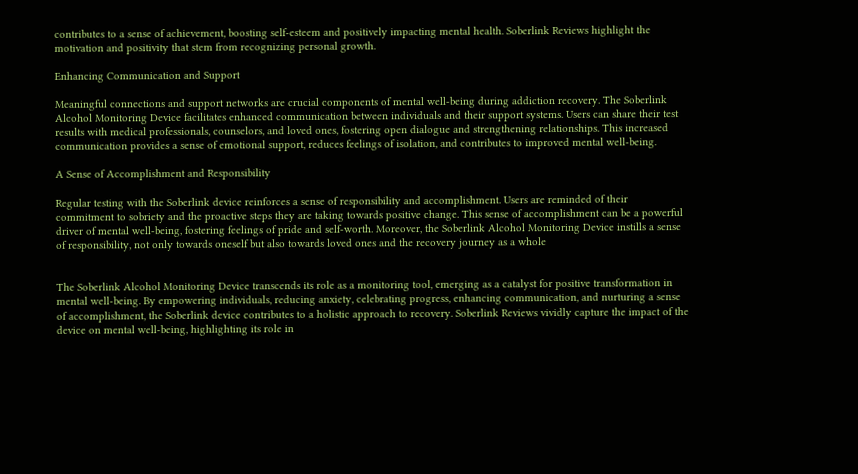contributes to a sense of achievement, boosting self-esteem and positively impacting mental health. Soberlink Reviews highlight the motivation and positivity that stem from recognizing personal growth.

Enhancing Communication and Support

Meaningful connections and support networks are crucial components of mental well-being during addiction recovery. The Soberlink Alcohol Monitoring Device facilitates enhanced communication between individuals and their support systems. Users can share their test results with medical professionals, counselors, and loved ones, fostering open dialogue and strengthening relationships. This increased communication provides a sense of emotional support, reduces feelings of isolation, and contributes to improved mental well-being.

A Sense of Accomplishment and Responsibility

Regular testing with the Soberlink device reinforces a sense of responsibility and accomplishment. Users are reminded of their commitment to sobriety and the proactive steps they are taking towards positive change. This sense of accomplishment can be a powerful driver of mental well-being, fostering feelings of pride and self-worth. Moreover, the Soberlink Alcohol Monitoring Device instills a sense of responsibility, not only towards oneself but also towards loved ones and the recovery journey as a whole


The Soberlink Alcohol Monitoring Device transcends its role as a monitoring tool, emerging as a catalyst for positive transformation in mental well-being. By empowering individuals, reducing anxiety, celebrating progress, enhancing communication, and nurturing a sense of accomplishment, the Soberlink device contributes to a holistic approach to recovery. Soberlink Reviews vividly capture the impact of the device on mental well-being, highlighting its role in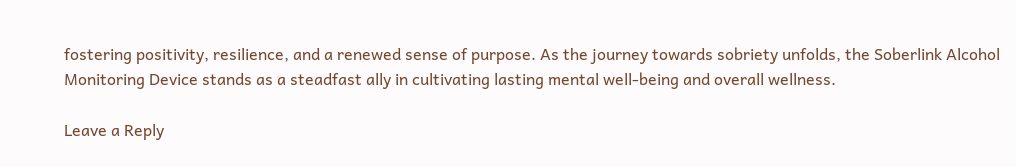fostering positivity, resilience, and a renewed sense of purpose. As the journey towards sobriety unfolds, the Soberlink Alcohol Monitoring Device stands as a steadfast ally in cultivating lasting mental well-being and overall wellness.

Leave a Reply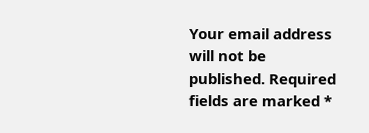Your email address will not be published. Required fields are marked *